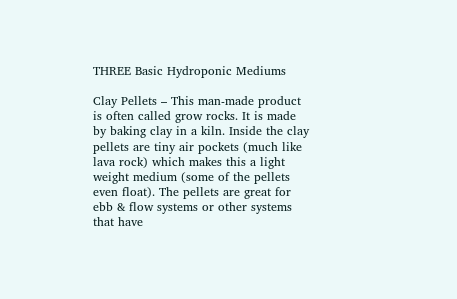THREE Basic Hydroponic Mediums

Clay Pellets – This man-made product is often called grow rocks. It is made by baking clay in a kiln. Inside the clay pellets are tiny air pockets (much like lava rock) which makes this a light weight medium (some of the pellets even float). The pellets are great for ebb & flow systems or other systems that have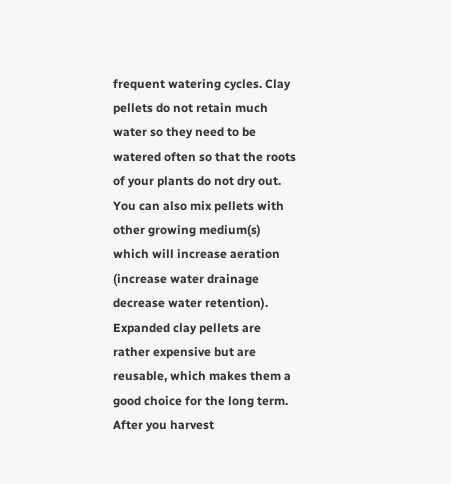frequent watering cycles. Clay pellets do not retain much water so they need to be watered often so that the roots of your plants do not dry out. You can also mix pellets with other growing medium(s) which will increase aeration (increase water drainage decrease water retention). Expanded clay pellets are rather expensive but are reusable, which makes them a good choice for the long term. After you harvest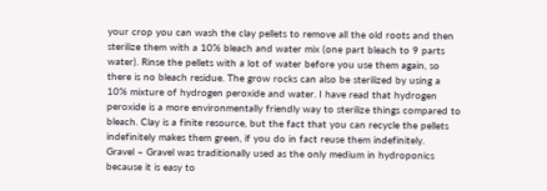your crop you can wash the clay pellets to remove all the old roots and then sterilize them with a 10% bleach and water mix (one part bleach to 9 parts water). Rinse the pellets with a lot of water before you use them again, so there is no bleach residue. The grow rocks can also be sterilized by using a 10% mixture of hydrogen peroxide and water. I have read that hydrogen peroxide is a more environmentally friendly way to sterilize things compared to bleach. Clay is a finite resource, but the fact that you can recycle the pellets indefinitely makes them green, if you do in fact reuse them indefinitely.
Gravel – Gravel was traditionally used as the only medium in hydroponics because it is easy to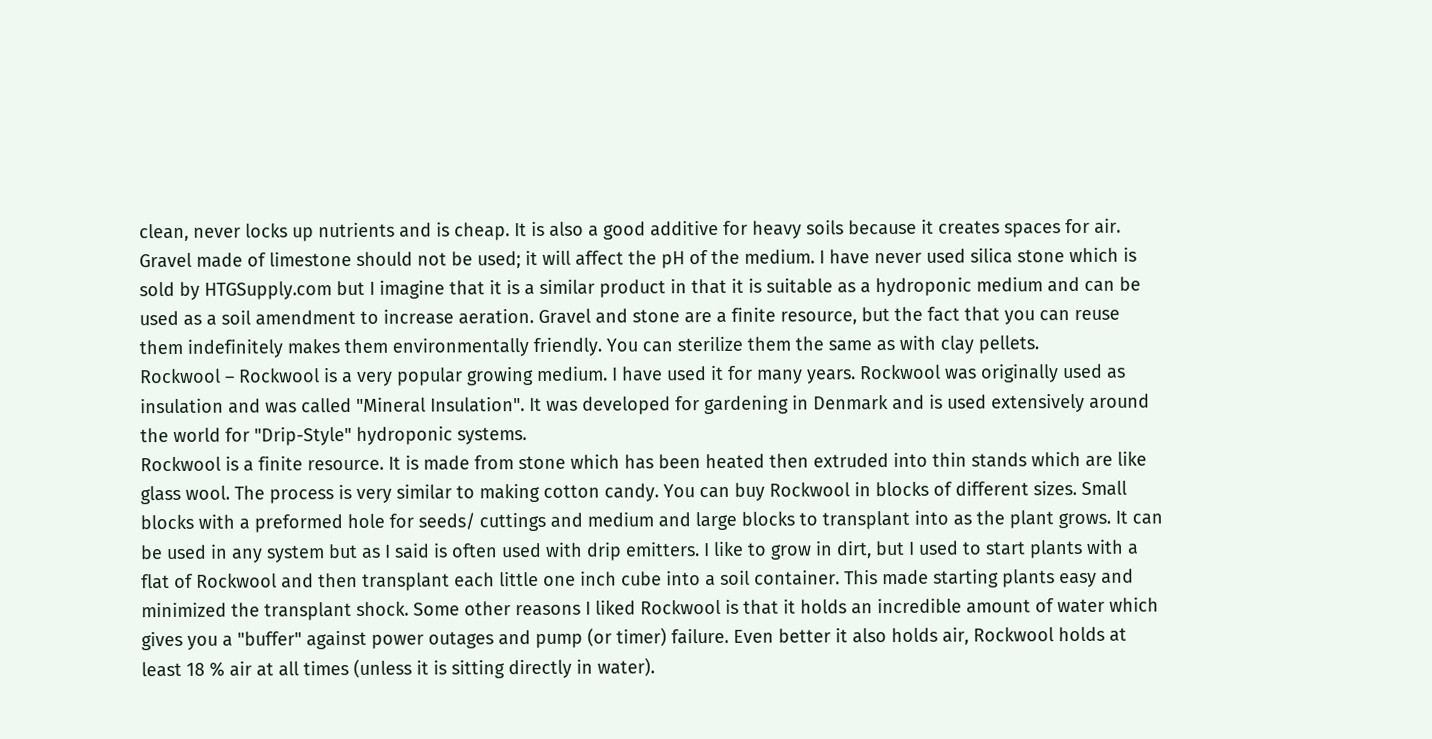clean, never locks up nutrients and is cheap. It is also a good additive for heavy soils because it creates spaces for air. Gravel made of limestone should not be used; it will affect the pH of the medium. I have never used silica stone which is sold by HTGSupply.com but I imagine that it is a similar product in that it is suitable as a hydroponic medium and can be used as a soil amendment to increase aeration. Gravel and stone are a finite resource, but the fact that you can reuse them indefinitely makes them environmentally friendly. You can sterilize them the same as with clay pellets.
Rockwool – Rockwool is a very popular growing medium. I have used it for many years. Rockwool was originally used as insulation and was called "Mineral Insulation". It was developed for gardening in Denmark and is used extensively around the world for "Drip-Style" hydroponic systems.
Rockwool is a finite resource. It is made from stone which has been heated then extruded into thin stands which are like glass wool. The process is very similar to making cotton candy. You can buy Rockwool in blocks of different sizes. Small blocks with a preformed hole for seeds/ cuttings and medium and large blocks to transplant into as the plant grows. It can be used in any system but as I said is often used with drip emitters. I like to grow in dirt, but I used to start plants with a flat of Rockwool and then transplant each little one inch cube into a soil container. This made starting plants easy and minimized the transplant shock. Some other reasons I liked Rockwool is that it holds an incredible amount of water which gives you a "buffer" against power outages and pump (or timer) failure. Even better it also holds air, Rockwool holds at least 18 % air at all times (unless it is sitting directly in water).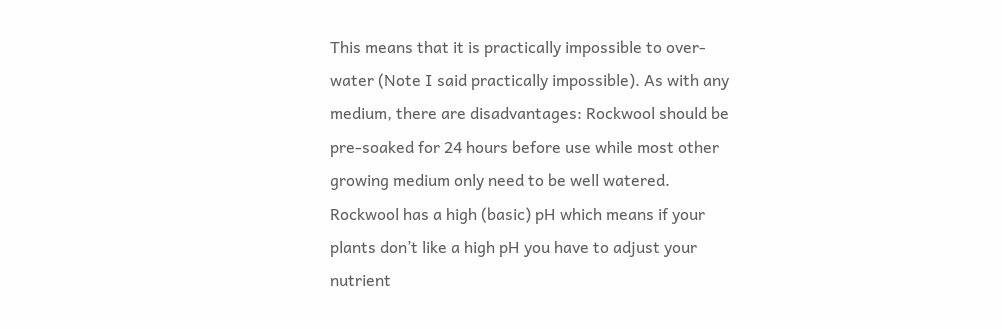This means that it is practically impossible to over-water (Note I said practically impossible). As with any medium, there are disadvantages: Rockwool should be pre-soaked for 24 hours before use while most other growing medium only need to be well watered. Rockwool has a high (basic) pH which means if your plants don’t like a high pH you have to adjust your nutrient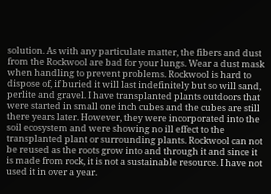solution. As with any particulate matter, the fibers and dust from the Rockwool are bad for your lungs. Wear a dust mask when handling to prevent problems. Rockwool is hard to dispose of, if buried it will last indefinitely but so will sand, perlite and gravel. I have transplanted plants outdoors that were started in small one inch cubes and the cubes are still there years later. However, they were incorporated into the soil ecosystem and were showing no ill effect to the transplanted plant or surrounding plants. Rockwool can not be reused as the roots grow into and through it and since it is made from rock, it is not a sustainable resource. I have not used it in over a year.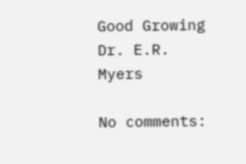Good Growing
Dr. E.R. Myers

No comments: